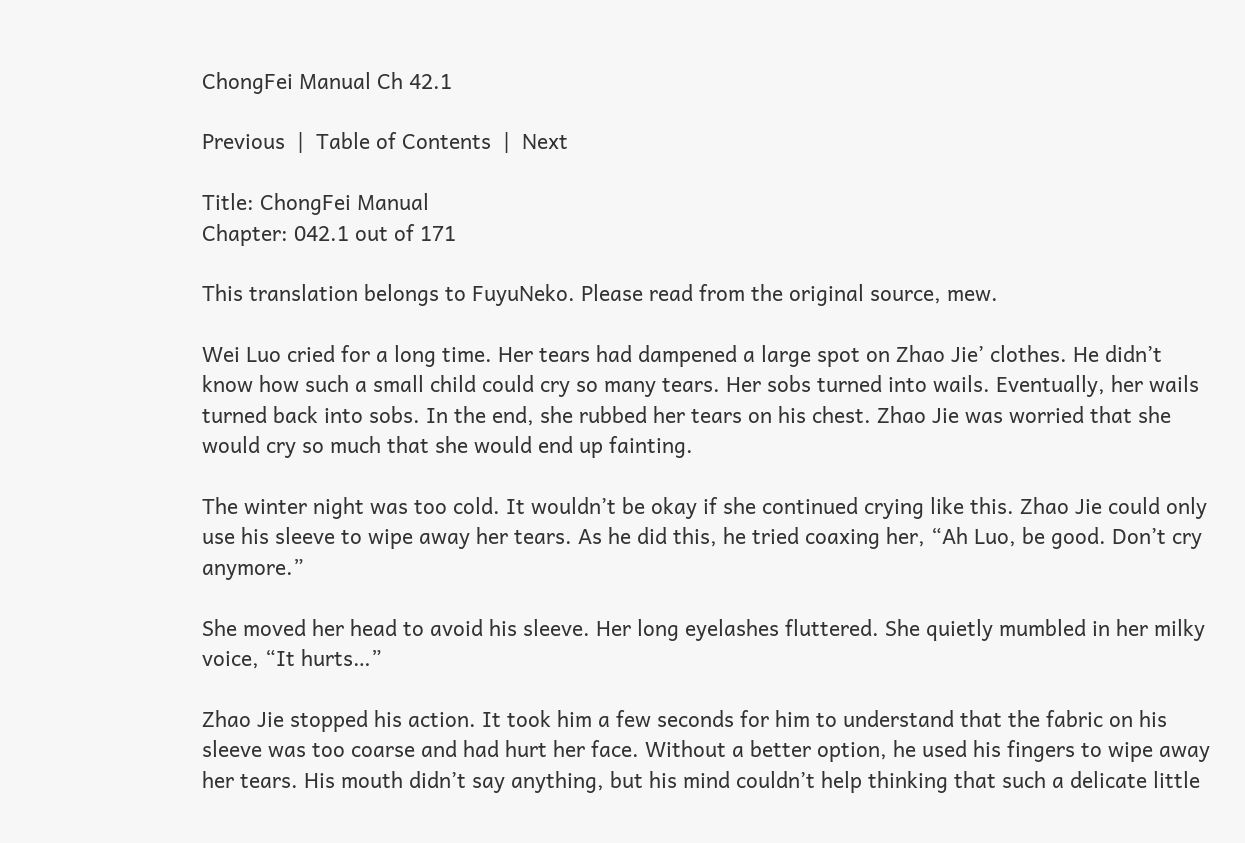ChongFei Manual Ch 42.1

Previous  |  Table of Contents  |  Next

Title: ChongFei Manual
Chapter: 042.1 out of 171

This translation belongs to FuyuNeko. Please read from the original source, mew.

Wei Luo cried for a long time. Her tears had dampened a large spot on Zhao Jie’ clothes. He didn’t know how such a small child could cry so many tears. Her sobs turned into wails. Eventually, her wails turned back into sobs. In the end, she rubbed her tears on his chest. Zhao Jie was worried that she would cry so much that she would end up fainting.

The winter night was too cold. It wouldn’t be okay if she continued crying like this. Zhao Jie could only use his sleeve to wipe away her tears. As he did this, he tried coaxing her, “Ah Luo, be good. Don’t cry anymore.”

She moved her head to avoid his sleeve. Her long eyelashes fluttered. She quietly mumbled in her milky voice, “It hurts…”

Zhao Jie stopped his action. It took him a few seconds for him to understand that the fabric on his sleeve was too coarse and had hurt her face. Without a better option, he used his fingers to wipe away her tears. His mouth didn’t say anything, but his mind couldn’t help thinking that such a delicate little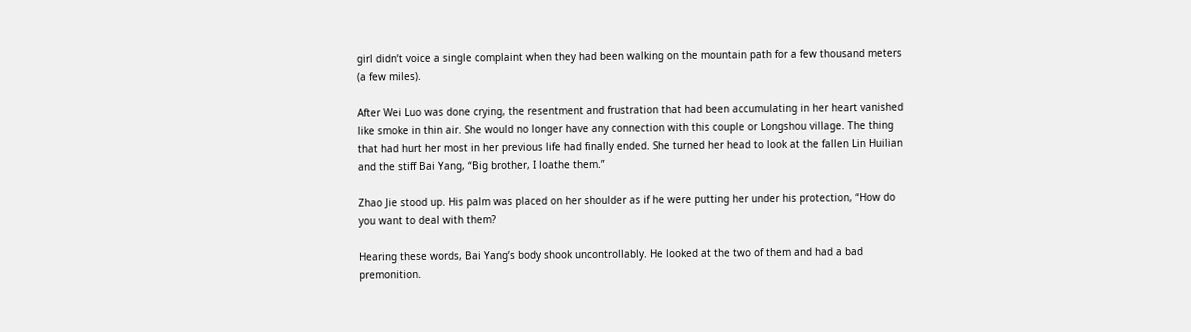girl didn’t voice a single complaint when they had been walking on the mountain path for a few thousand meters (a few miles).

After Wei Luo was done crying, the resentment and frustration that had been accumulating in her heart vanished like smoke in thin air. She would no longer have any connection with this couple or Longshou village. The thing that had hurt her most in her previous life had finally ended. She turned her head to look at the fallen Lin Huilian and the stiff Bai Yang, “Big brother, I loathe them.”

Zhao Jie stood up. His palm was placed on her shoulder as if he were putting her under his protection, “How do you want to deal with them?

Hearing these words, Bai Yang’s body shook uncontrollably. He looked at the two of them and had a bad premonition.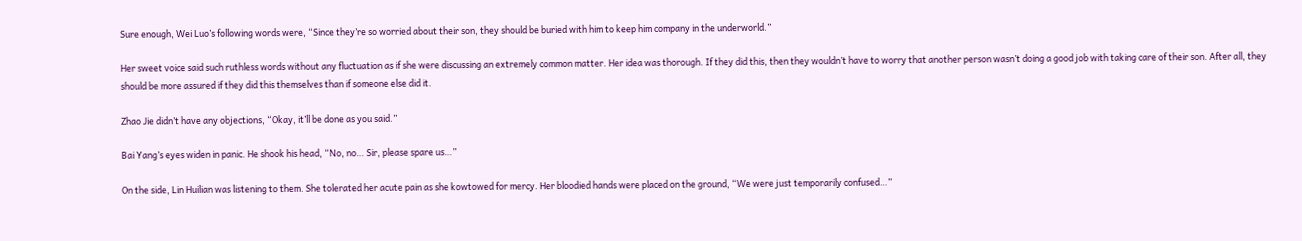Sure enough, Wei Luo’s following words were, “Since they’re so worried about their son, they should be buried with him to keep him company in the underworld.”

Her sweet voice said such ruthless words without any fluctuation as if she were discussing an extremely common matter. Her idea was thorough. If they did this, then they wouldn’t have to worry that another person wasn’t doing a good job with taking care of their son. After all, they should be more assured if they did this themselves than if someone else did it.

Zhao Jie didn’t have any objections, “Okay, it’ll be done as you said.”

Bai Yang’s eyes widen in panic. He shook his head, “No, no… Sir, please spare us…”

On the side, Lin Huilian was listening to them. She tolerated her acute pain as she kowtowed for mercy. Her bloodied hands were placed on the ground, “We were just temporarily confused…”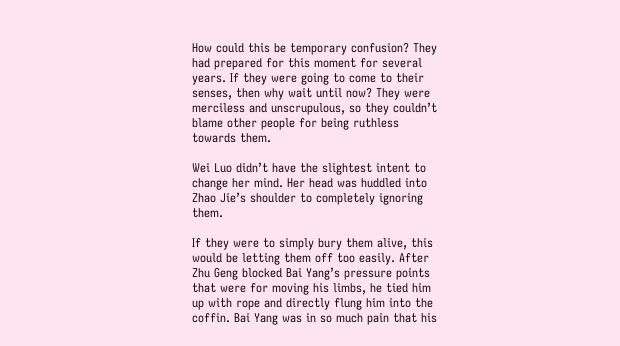How could this be temporary confusion? They had prepared for this moment for several years. If they were going to come to their senses, then why wait until now? They were merciless and unscrupulous, so they couldn’t blame other people for being ruthless towards them.

Wei Luo didn’t have the slightest intent to change her mind. Her head was huddled into Zhao Jie’s shoulder to completely ignoring them.

If they were to simply bury them alive, this would be letting them off too easily. After Zhu Geng blocked Bai Yang’s pressure points that were for moving his limbs, he tied him up with rope and directly flung him into the coffin. Bai Yang was in so much pain that his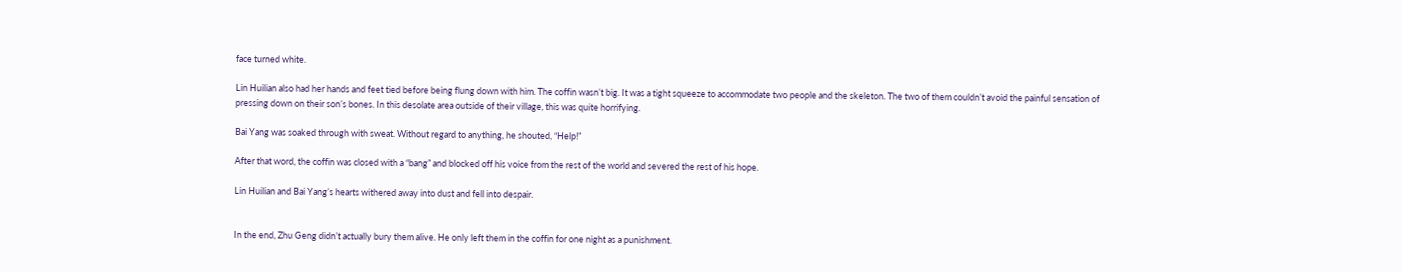face turned white.

Lin Huilian also had her hands and feet tied before being flung down with him. The coffin wasn’t big. It was a tight squeeze to accommodate two people and the skeleton. The two of them couldn’t avoid the painful sensation of pressing down on their son’s bones. In this desolate area outside of their village, this was quite horrifying.

Bai Yang was soaked through with sweat. Without regard to anything, he shouted, “Help!”

After that word, the coffin was closed with a “bang” and blocked off his voice from the rest of the world and severed the rest of his hope.

Lin Huilian and Bai Yang’s hearts withered away into dust and fell into despair.


In the end, Zhu Geng didn’t actually bury them alive. He only left them in the coffin for one night as a punishment.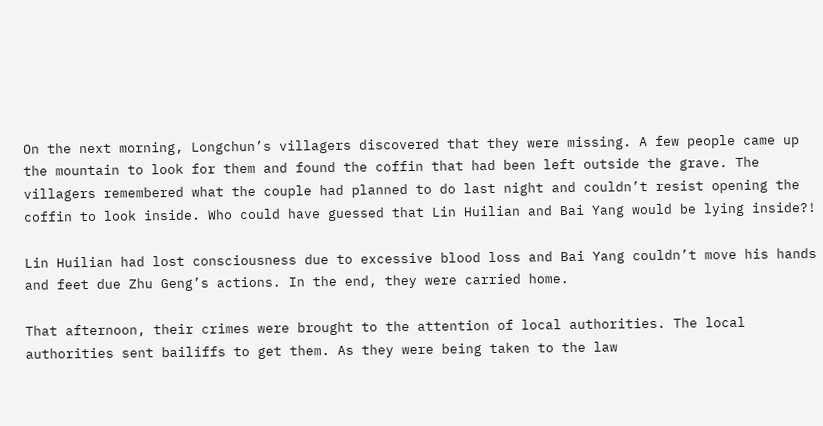On the next morning, Longchun’s villagers discovered that they were missing. A few people came up the mountain to look for them and found the coffin that had been left outside the grave. The villagers remembered what the couple had planned to do last night and couldn’t resist opening the coffin to look inside. Who could have guessed that Lin Huilian and Bai Yang would be lying inside?!

Lin Huilian had lost consciousness due to excessive blood loss and Bai Yang couldn’t move his hands and feet due Zhu Geng’s actions. In the end, they were carried home.

That afternoon, their crimes were brought to the attention of local authorities. The local authorities sent bailiffs to get them. As they were being taken to the law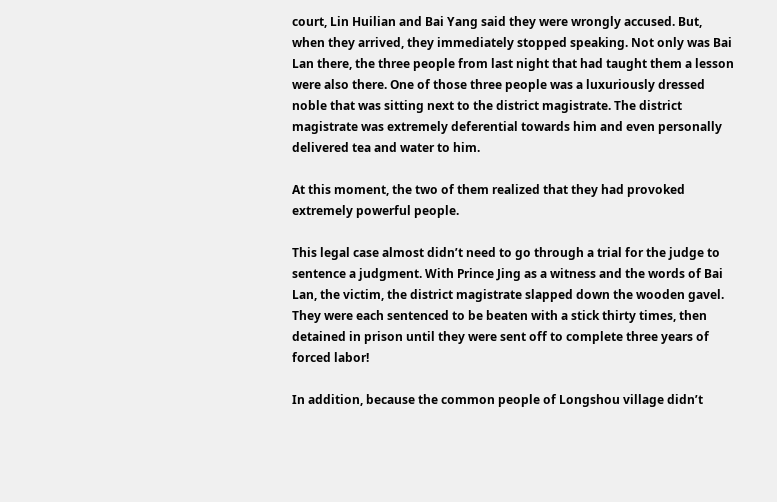court, Lin Huilian and Bai Yang said they were wrongly accused. But, when they arrived, they immediately stopped speaking. Not only was Bai Lan there, the three people from last night that had taught them a lesson were also there. One of those three people was a luxuriously dressed noble that was sitting next to the district magistrate. The district magistrate was extremely deferential towards him and even personally delivered tea and water to him.

At this moment, the two of them realized that they had provoked extremely powerful people.

This legal case almost didn’t need to go through a trial for the judge to sentence a judgment. With Prince Jing as a witness and the words of Bai Lan, the victim, the district magistrate slapped down the wooden gavel. They were each sentenced to be beaten with a stick thirty times, then detained in prison until they were sent off to complete three years of forced labor!

In addition, because the common people of Longshou village didn’t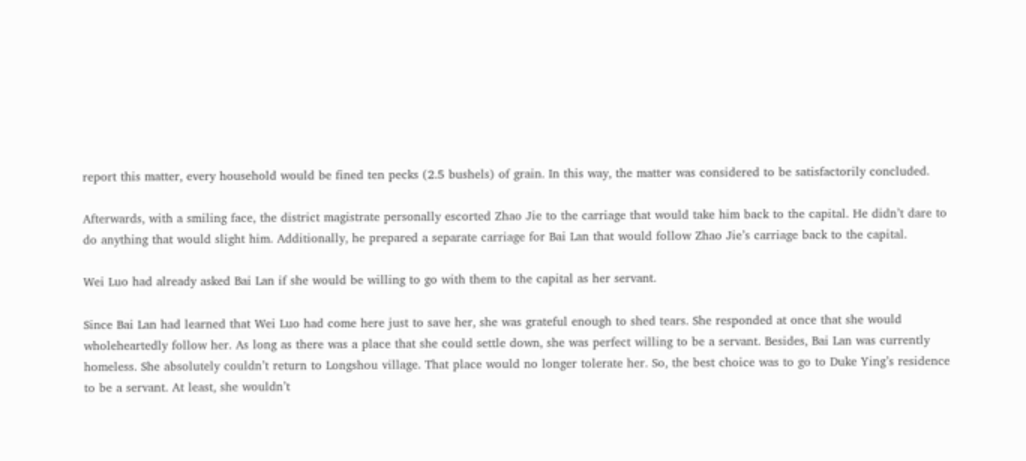report this matter, every household would be fined ten pecks (2.5 bushels) of grain. In this way, the matter was considered to be satisfactorily concluded.

Afterwards, with a smiling face, the district magistrate personally escorted Zhao Jie to the carriage that would take him back to the capital. He didn’t dare to do anything that would slight him. Additionally, he prepared a separate carriage for Bai Lan that would follow Zhao Jie’s carriage back to the capital.

Wei Luo had already asked Bai Lan if she would be willing to go with them to the capital as her servant.

Since Bai Lan had learned that Wei Luo had come here just to save her, she was grateful enough to shed tears. She responded at once that she would wholeheartedly follow her. As long as there was a place that she could settle down, she was perfect willing to be a servant. Besides, Bai Lan was currently homeless. She absolutely couldn’t return to Longshou village. That place would no longer tolerate her. So, the best choice was to go to Duke Ying’s residence to be a servant. At least, she wouldn’t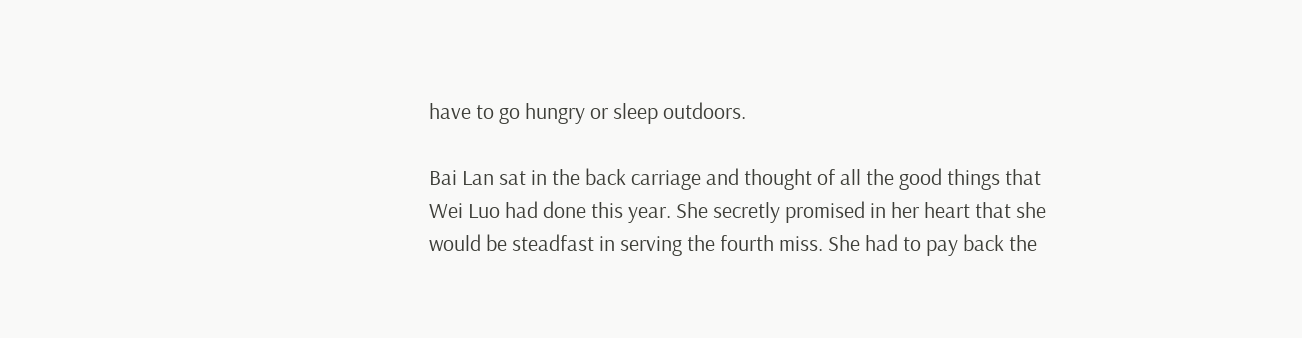have to go hungry or sleep outdoors.

Bai Lan sat in the back carriage and thought of all the good things that Wei Luo had done this year. She secretly promised in her heart that she would be steadfast in serving the fourth miss. She had to pay back the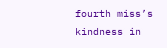fourth miss’s kindness in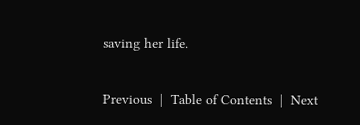saving her life.

Previous  |  Table of Contents  |  Next